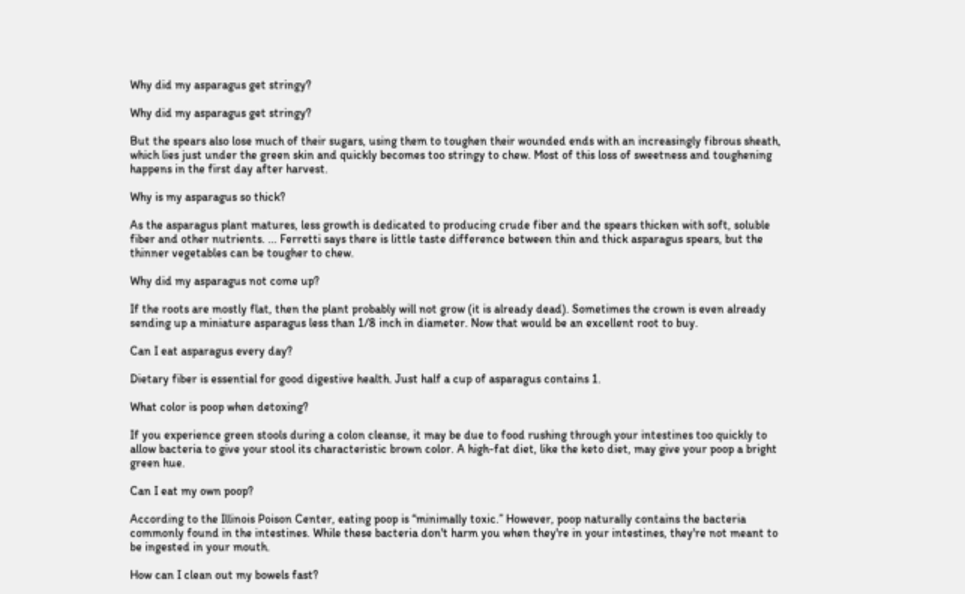Why did my asparagus get stringy?

Why did my asparagus get stringy?

But the spears also lose much of their sugars, using them to toughen their wounded ends with an increasingly fibrous sheath, which lies just under the green skin and quickly becomes too stringy to chew. Most of this loss of sweetness and toughening happens in the first day after harvest.

Why is my asparagus so thick?

As the asparagus plant matures, less growth is dedicated to producing crude fiber and the spears thicken with soft, soluble fiber and other nutrients. ... Ferretti says there is little taste difference between thin and thick asparagus spears, but the thinner vegetables can be tougher to chew.

Why did my asparagus not come up?

If the roots are mostly flat, then the plant probably will not grow (it is already dead). Sometimes the crown is even already sending up a miniature asparagus less than 1/8 inch in diameter. Now that would be an excellent root to buy.

Can I eat asparagus every day?

Dietary fiber is essential for good digestive health. Just half a cup of asparagus contains 1.

What color is poop when detoxing?

If you experience green stools during a colon cleanse, it may be due to food rushing through your intestines too quickly to allow bacteria to give your stool its characteristic brown color. A high-fat diet, like the keto diet, may give your poop a bright green hue.

Can I eat my own poop?

According to the Illinois Poison Center, eating poop is “minimally toxic.” However, poop naturally contains the bacteria commonly found in the intestines. While these bacteria don't harm you when they're in your intestines, they're not meant to be ingested in your mouth.

How can I clean out my bowels fast?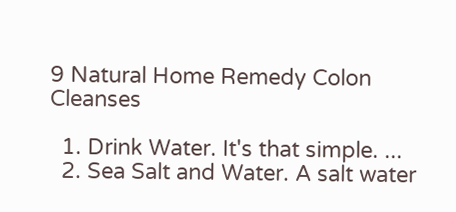9 Natural Home Remedy Colon Cleanses

  1. Drink Water. It's that simple. ...
  2. Sea Salt and Water. A salt water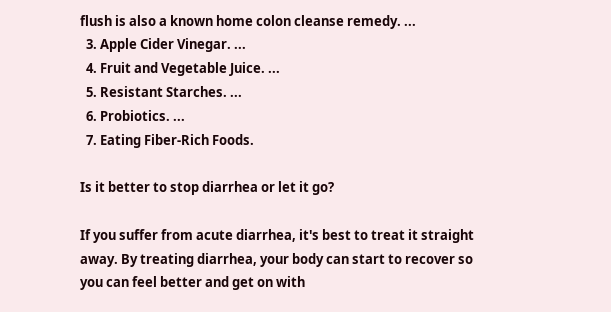flush is also a known home colon cleanse remedy. ...
  3. Apple Cider Vinegar. ...
  4. Fruit and Vegetable Juice. ...
  5. Resistant Starches. ...
  6. Probiotics. ...
  7. Eating Fiber-Rich Foods.

Is it better to stop diarrhea or let it go?

If you suffer from acute diarrhea, it's best to treat it straight away. By treating diarrhea, your body can start to recover so you can feel better and get on with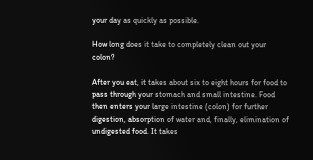your day as quickly as possible.

How long does it take to completely clean out your colon?

After you eat, it takes about six to eight hours for food to pass through your stomach and small intestine. Food then enters your large intestine (colon) for further digestion, absorption of water and, finally, elimination of undigested food. It takes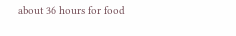about 36 hours for food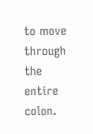to move through the entire colon.